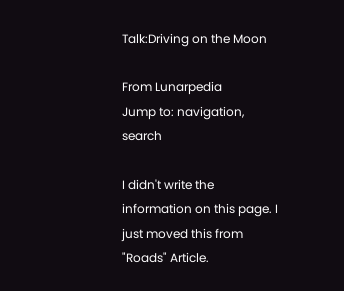Talk:Driving on the Moon

From Lunarpedia
Jump to: navigation, search

I didn't write the information on this page. I just moved this from "Roads" Article.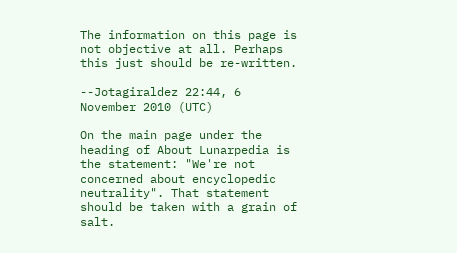The information on this page is not objective at all. Perhaps this just should be re-written.

--Jotagiraldez 22:44, 6 November 2010 (UTC)

On the main page under the heading of About Lunarpedia is the statement: "We're not concerned about encyclopedic neutrality". That statement should be taken with a grain of salt.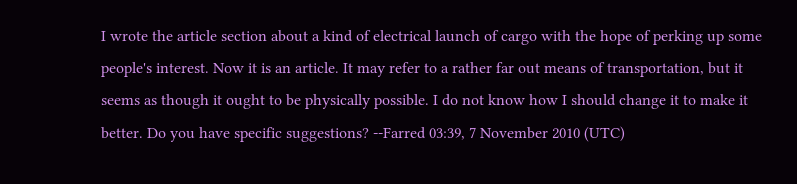I wrote the article section about a kind of electrical launch of cargo with the hope of perking up some people's interest. Now it is an article. It may refer to a rather far out means of transportation, but it seems as though it ought to be physically possible. I do not know how I should change it to make it better. Do you have specific suggestions? --Farred 03:39, 7 November 2010 (UTC)